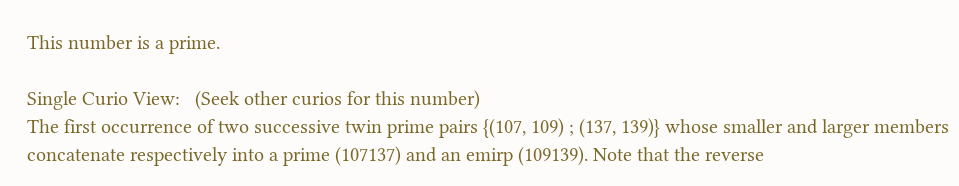This number is a prime.

Single Curio View:   (Seek other curios for this number)
The first occurrence of two successive twin prime pairs {(107, 109) ; (137, 139)} whose smaller and larger members concatenate respectively into a prime (107137) and an emirp (109139). Note that the reverse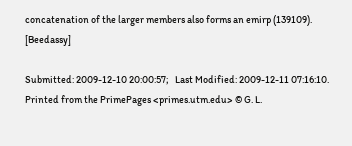concatenation of the larger members also forms an emirp (139109). [Beedassy]

Submitted: 2009-12-10 20:00:57;   Last Modified: 2009-12-11 07:16:10.
Printed from the PrimePages <primes.utm.edu> © G. L.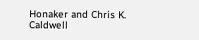Honaker and Chris K. Caldwell